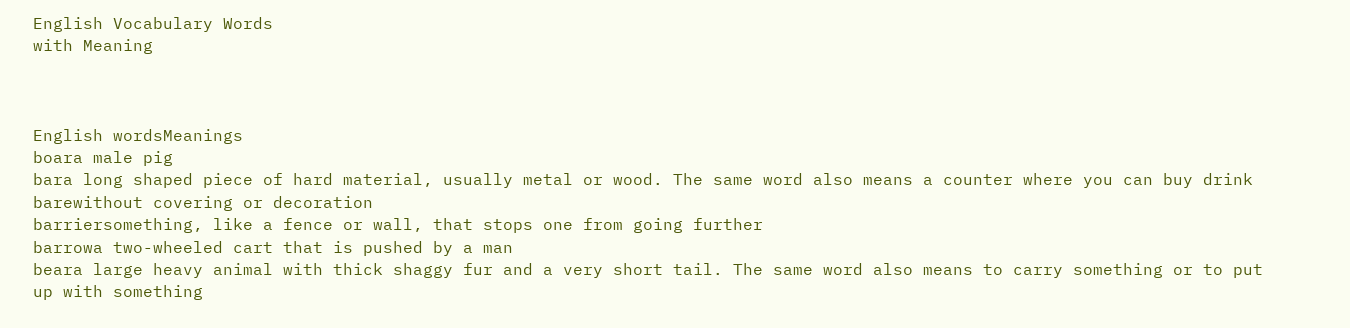English Vocabulary Words
with Meaning



English wordsMeanings
boara male pig
bara long shaped piece of hard material, usually metal or wood. The same word also means a counter where you can buy drink
barewithout covering or decoration
barriersomething, like a fence or wall, that stops one from going further
barrowa two-wheeled cart that is pushed by a man
beara large heavy animal with thick shaggy fur and a very short tail. The same word also means to carry something or to put up with something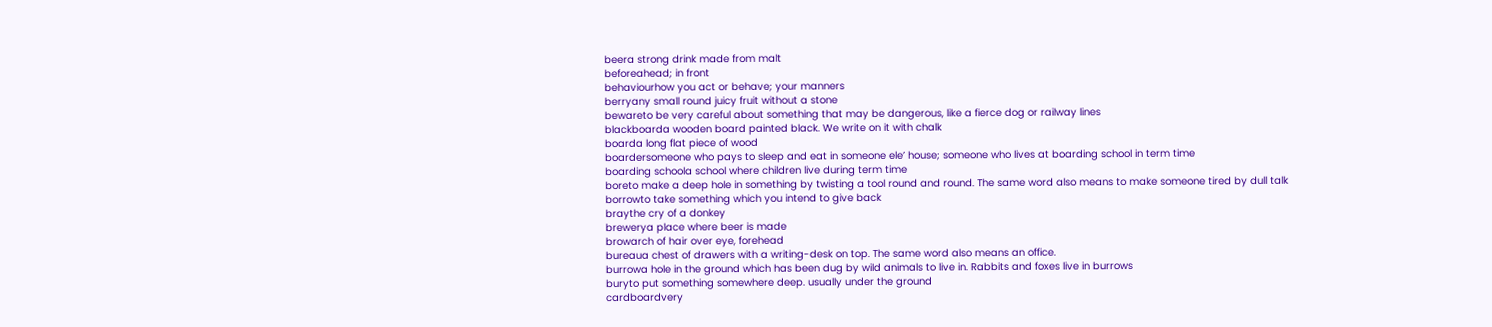beera strong drink made from malt
beforeahead; in front
behaviourhow you act or behave; your manners
berryany small round juicy fruit without a stone
bewareto be very careful about something that may be dangerous, like a fierce dog or railway lines
blackboarda wooden board painted black. We write on it with chalk
boarda long flat piece of wood
boardersomeone who pays to sleep and eat in someone ele’ house; someone who lives at boarding school in term time
boarding schoola school where children live during term time
boreto make a deep hole in something by twisting a tool round and round. The same word also means to make someone tired by dull talk
borrowto take something which you intend to give back
braythe cry of a donkey
brewerya place where beer is made
browarch of hair over eye, forehead
bureaua chest of drawers with a writing-desk on top. The same word also means an office.
burrowa hole in the ground which has been dug by wild animals to live in. Rabbits and foxes live in burrows
buryto put something somewhere deep. usually under the ground
cardboardvery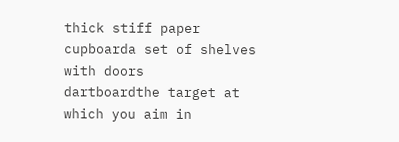thick stiff paper
cupboarda set of shelves with doors
dartboardthe target at which you aim in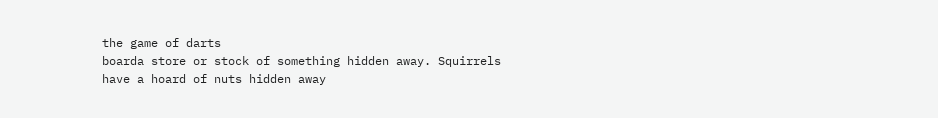the game of darts
boarda store or stock of something hidden away. Squirrels have a hoard of nuts hidden away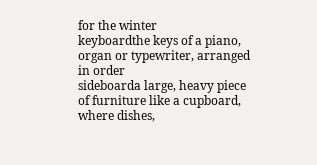for the winter
keyboardthe keys of a piano, organ or typewriter, arranged in order
sideboarda large, heavy piece of furniture like a cupboard, where dishes,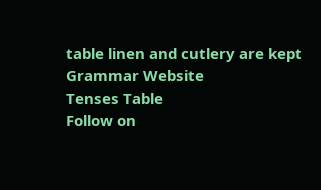table linen and cutlery are kept
Grammar Website
Tenses Table
Follow on